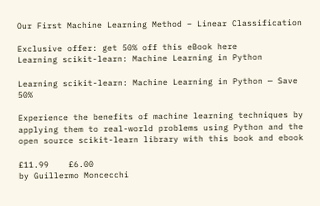Our First Machine Learning Method – Linear Classification

Exclusive offer: get 50% off this eBook here
Learning scikit-learn: Machine Learning in Python

Learning scikit-learn: Machine Learning in Python — Save 50%

Experience the benefits of machine learning techniques by applying them to real-world problems using Python and the open source scikit-learn library with this book and ebook

£11.99    £6.00
by Guillermo Moncecchi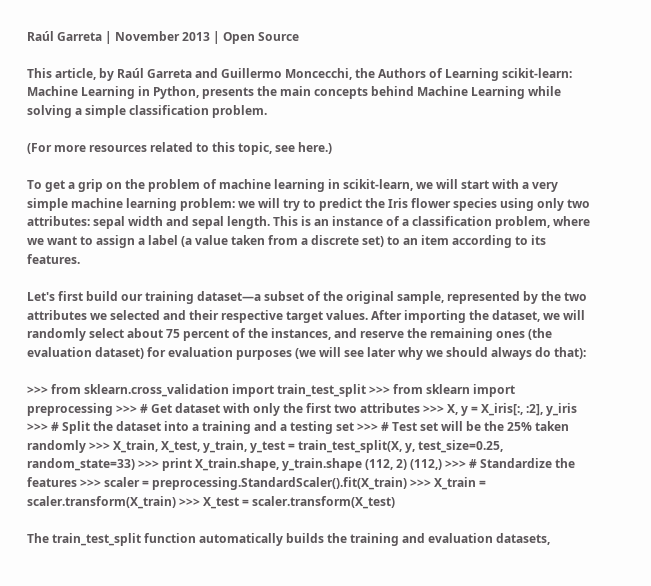Raúl Garreta | November 2013 | Open Source

This article, by Raúl Garreta and Guillermo Moncecchi, the Authors of Learning scikit-learn: Machine Learning in Python, presents the main concepts behind Machine Learning while solving a simple classification problem.

(For more resources related to this topic, see here.)

To get a grip on the problem of machine learning in scikit-learn, we will start with a very simple machine learning problem: we will try to predict the Iris flower species using only two attributes: sepal width and sepal length. This is an instance of a classification problem, where we want to assign a label (a value taken from a discrete set) to an item according to its features.

Let's first build our training dataset—a subset of the original sample, represented by the two attributes we selected and their respective target values. After importing the dataset, we will randomly select about 75 percent of the instances, and reserve the remaining ones (the evaluation dataset) for evaluation purposes (we will see later why we should always do that):

>>> from sklearn.cross_validation import train_test_split >>> from sklearn import preprocessing >>> # Get dataset with only the first two attributes >>> X, y = X_iris[:, :2], y_iris >>> # Split the dataset into a training and a testing set >>> # Test set will be the 25% taken randomly >>> X_train, X_test, y_train, y_test = train_test_split(X, y, test_size=0.25, random_state=33) >>> print X_train.shape, y_train.shape (112, 2) (112,) >>> # Standardize the features >>> scaler = preprocessing.StandardScaler().fit(X_train) >>> X_train = scaler.transform(X_train) >>> X_test = scaler.transform(X_test)

The train_test_split function automatically builds the training and evaluation datasets,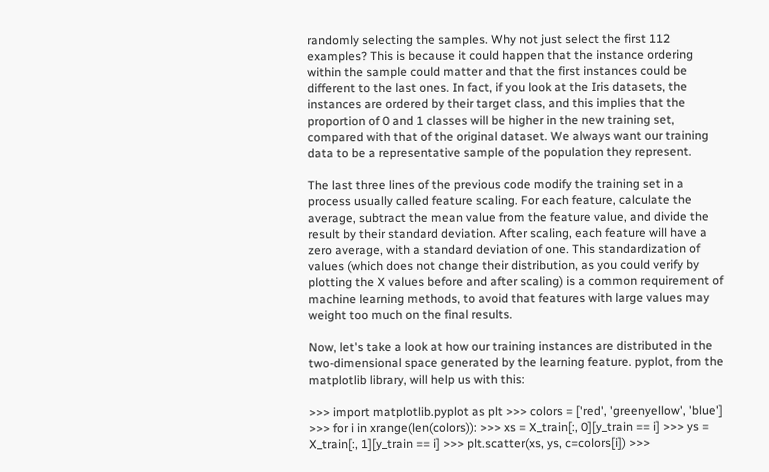randomly selecting the samples. Why not just select the first 112 examples? This is because it could happen that the instance ordering within the sample could matter and that the first instances could be different to the last ones. In fact, if you look at the Iris datasets, the instances are ordered by their target class, and this implies that the proportion of 0 and 1 classes will be higher in the new training set, compared with that of the original dataset. We always want our training data to be a representative sample of the population they represent.

The last three lines of the previous code modify the training set in a process usually called feature scaling. For each feature, calculate the average, subtract the mean value from the feature value, and divide the result by their standard deviation. After scaling, each feature will have a zero average, with a standard deviation of one. This standardization of values (which does not change their distribution, as you could verify by plotting the X values before and after scaling) is a common requirement of machine learning methods, to avoid that features with large values may weight too much on the final results.

Now, let's take a look at how our training instances are distributed in the two-dimensional space generated by the learning feature. pyplot, from the matplotlib library, will help us with this:

>>> import matplotlib.pyplot as plt >>> colors = ['red', 'greenyellow', 'blue'] >>> for i in xrange(len(colors)): >>> xs = X_train[:, 0][y_train == i] >>> ys = X_train[:, 1][y_train == i] >>> plt.scatter(xs, ys, c=colors[i]) >>>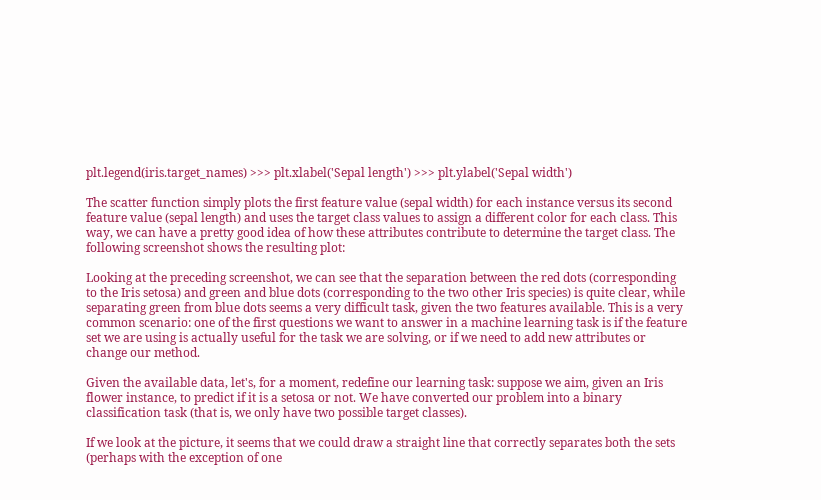plt.legend(iris.target_names) >>> plt.xlabel('Sepal length') >>> plt.ylabel('Sepal width')

The scatter function simply plots the first feature value (sepal width) for each instance versus its second feature value (sepal length) and uses the target class values to assign a different color for each class. This way, we can have a pretty good idea of how these attributes contribute to determine the target class. The following screenshot shows the resulting plot:

Looking at the preceding screenshot, we can see that the separation between the red dots (corresponding to the Iris setosa) and green and blue dots (corresponding to the two other Iris species) is quite clear, while separating green from blue dots seems a very difficult task, given the two features available. This is a very common scenario: one of the first questions we want to answer in a machine learning task is if the feature set we are using is actually useful for the task we are solving, or if we need to add new attributes or change our method.

Given the available data, let's, for a moment, redefine our learning task: suppose we aim, given an Iris flower instance, to predict if it is a setosa or not. We have converted our problem into a binary classification task (that is, we only have two possible target classes).

If we look at the picture, it seems that we could draw a straight line that correctly separates both the sets (perhaps with the exception of one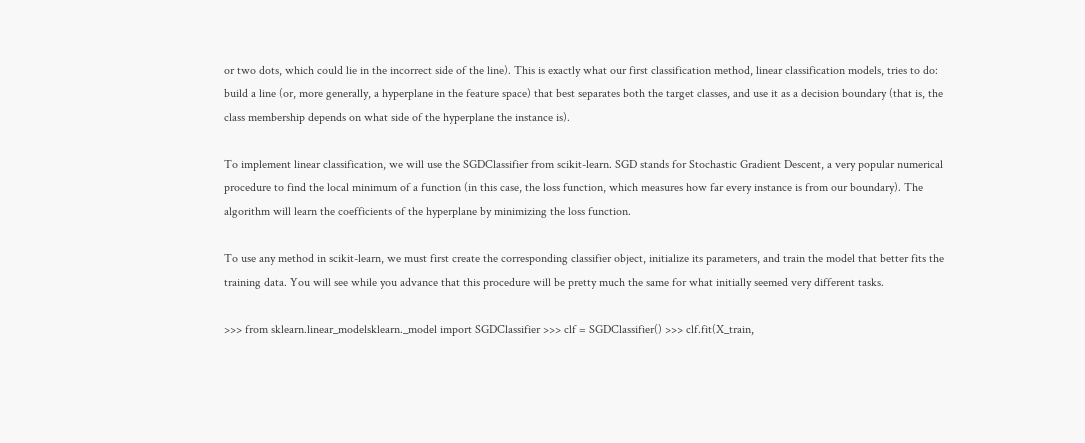or two dots, which could lie in the incorrect side of the line). This is exactly what our first classification method, linear classification models, tries to do: build a line (or, more generally, a hyperplane in the feature space) that best separates both the target classes, and use it as a decision boundary (that is, the class membership depends on what side of the hyperplane the instance is).

To implement linear classification, we will use the SGDClassifier from scikit-learn. SGD stands for Stochastic Gradient Descent, a very popular numerical procedure to find the local minimum of a function (in this case, the loss function, which measures how far every instance is from our boundary). The algorithm will learn the coefficients of the hyperplane by minimizing the loss function.

To use any method in scikit-learn, we must first create the corresponding classifier object, initialize its parameters, and train the model that better fits the training data. You will see while you advance that this procedure will be pretty much the same for what initially seemed very different tasks.

>>> from sklearn.linear_modelsklearn._model import SGDClassifier >>> clf = SGDClassifier() >>> clf.fit(X_train,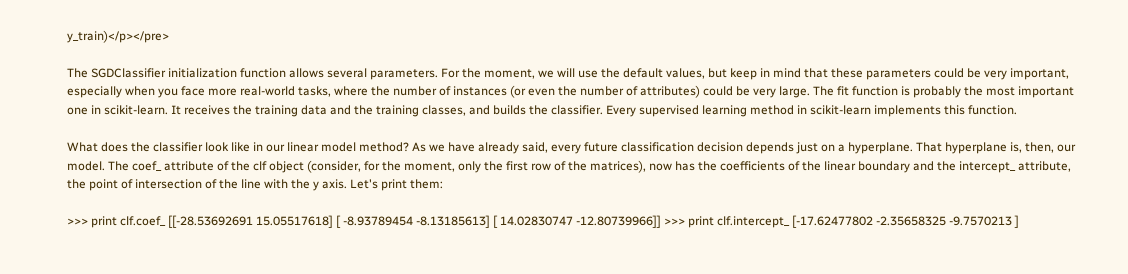y_train)</p></pre>

The SGDClassifier initialization function allows several parameters. For the moment, we will use the default values, but keep in mind that these parameters could be very important, especially when you face more real-world tasks, where the number of instances (or even the number of attributes) could be very large. The fit function is probably the most important one in scikit-learn. It receives the training data and the training classes, and builds the classifier. Every supervised learning method in scikit-learn implements this function.

What does the classifier look like in our linear model method? As we have already said, every future classification decision depends just on a hyperplane. That hyperplane is, then, our model. The coef_ attribute of the clf object (consider, for the moment, only the first row of the matrices), now has the coefficients of the linear boundary and the intercept_ attribute, the point of intersection of the line with the y axis. Let's print them:

>>> print clf.coef_ [[-28.53692691 15.05517618] [ -8.93789454 -8.13185613] [ 14.02830747 -12.80739966]] >>> print clf.intercept_ [-17.62477802 -2.35658325 -9.7570213 ]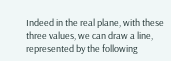Indeed in the real plane, with these three values, we can draw a line, represented by the following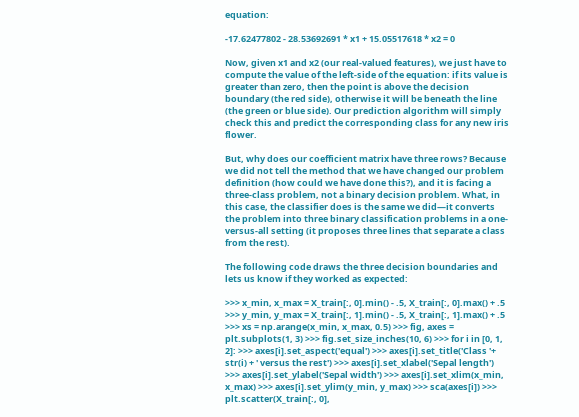equation:

-17.62477802 - 28.53692691 * x1 + 15.05517618 * x2 = 0

Now, given x1 and x2 (our real-valued features), we just have to compute the value of the left-side of the equation: if its value is greater than zero, then the point is above the decision boundary (the red side), otherwise it will be beneath the line (the green or blue side). Our prediction algorithm will simply check this and predict the corresponding class for any new iris flower.

But, why does our coefficient matrix have three rows? Because we did not tell the method that we have changed our problem definition (how could we have done this?), and it is facing a three-class problem, not a binary decision problem. What, in this case, the classifier does is the same we did—it converts the problem into three binary classification problems in a one-versus-all setting (it proposes three lines that separate a class from the rest).

The following code draws the three decision boundaries and lets us know if they worked as expected:

>>> x_min, x_max = X_train[:, 0].min() - .5, X_train[:, 0].max() + .5 >>> y_min, y_max = X_train[:, 1].min() - .5, X_train[:, 1].max() + .5 >>> xs = np.arange(x_min, x_max, 0.5) >>> fig, axes = plt.subplots(1, 3) >>> fig.set_size_inches(10, 6) >>> for i in [0, 1, 2]: >>> axes[i].set_aspect('equal') >>> axes[i].set_title('Class '+ str(i) + ' versus the rest') >>> axes[i].set_xlabel('Sepal length') >>> axes[i].set_ylabel('Sepal width') >>> axes[i].set_xlim(x_min, x_max) >>> axes[i].set_ylim(y_min, y_max) >>> sca(axes[i]) >>> plt.scatter(X_train[:, 0],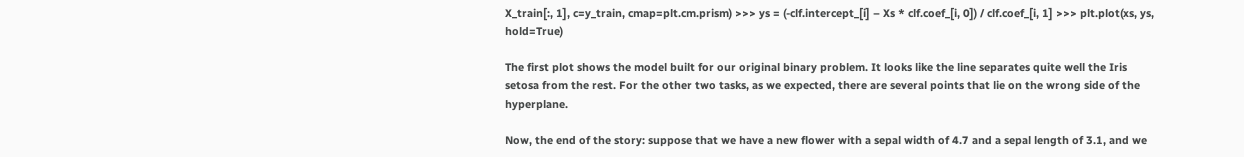X_train[:, 1], c=y_train, cmap=plt.cm.prism) >>> ys = (-clf.intercept_[i] – Xs * clf.coef_[i, 0]) / clf.coef_[i, 1] >>> plt.plot(xs, ys, hold=True)

The first plot shows the model built for our original binary problem. It looks like the line separates quite well the Iris setosa from the rest. For the other two tasks, as we expected, there are several points that lie on the wrong side of the hyperplane.

Now, the end of the story: suppose that we have a new flower with a sepal width of 4.7 and a sepal length of 3.1, and we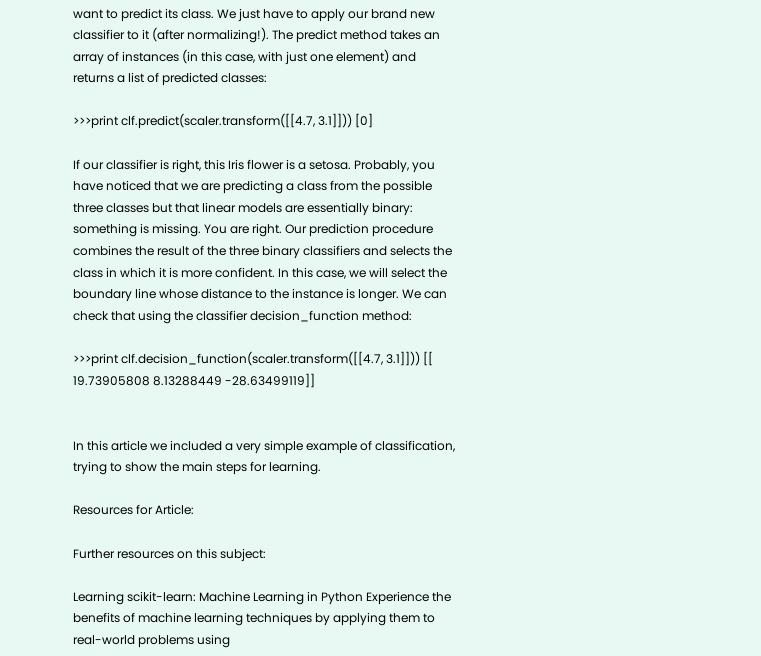want to predict its class. We just have to apply our brand new classifier to it (after normalizing!). The predict method takes an array of instances (in this case, with just one element) and returns a list of predicted classes:

>>>print clf.predict(scaler.transform([[4.7, 3.1]])) [0]

If our classifier is right, this Iris flower is a setosa. Probably, you have noticed that we are predicting a class from the possible three classes but that linear models are essentially binary: something is missing. You are right. Our prediction procedure combines the result of the three binary classifiers and selects the class in which it is more confident. In this case, we will select the boundary line whose distance to the instance is longer. We can check that using the classifier decision_function method:

>>>print clf.decision_function(scaler.transform([[4.7, 3.1]])) [[ 19.73905808 8.13288449 -28.63499119]]


In this article we included a very simple example of classification, trying to show the main steps for learning.

Resources for Article:

Further resources on this subject:

Learning scikit-learn: Machine Learning in Python Experience the benefits of machine learning techniques by applying them to real-world problems using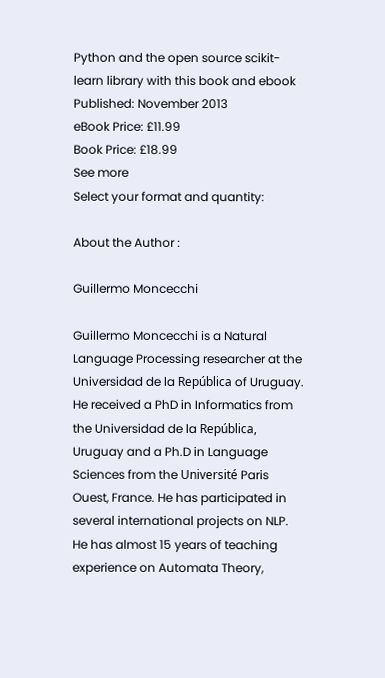Python and the open source scikit-learn library with this book and ebook
Published: November 2013
eBook Price: £11.99
Book Price: £18.99
See more
Select your format and quantity:

About the Author :

Guillermo Moncecchi

Guillermo Moncecchi is a Natural Language Processing researcher at the Universidad de la República of Uruguay. He received a PhD in Informatics from the Universidad de la República, Uruguay and a Ph.D in Language Sciences from the Université Paris Ouest, France. He has participated in several international projects on NLP. He has almost 15 years of teaching experience on Automata Theory,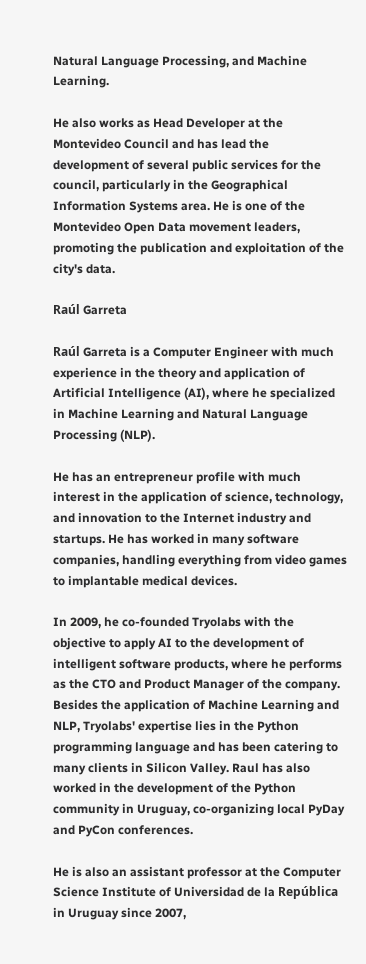Natural Language Processing, and Machine Learning.

He also works as Head Developer at the Montevideo Council and has lead the development of several public services for the council, particularly in the Geographical Information Systems area. He is one of the Montevideo Open Data movement leaders, promoting the publication and exploitation of the city's data.

Raúl Garreta

Raúl Garreta is a Computer Engineer with much experience in the theory and application of Artificial Intelligence (AI), where he specialized in Machine Learning and Natural Language Processing (NLP).

He has an entrepreneur profile with much interest in the application of science, technology, and innovation to the Internet industry and startups. He has worked in many software companies, handling everything from video games to implantable medical devices.

In 2009, he co-founded Tryolabs with the objective to apply AI to the development of intelligent software products, where he performs as the CTO and Product Manager of the company. Besides the application of Machine Learning and NLP, Tryolabs' expertise lies in the Python programming language and has been catering to many clients in Silicon Valley. Raul has also worked in the development of the Python community in Uruguay, co-organizing local PyDay and PyCon conferences.

He is also an assistant professor at the Computer Science Institute of Universidad de la República in Uruguay since 2007,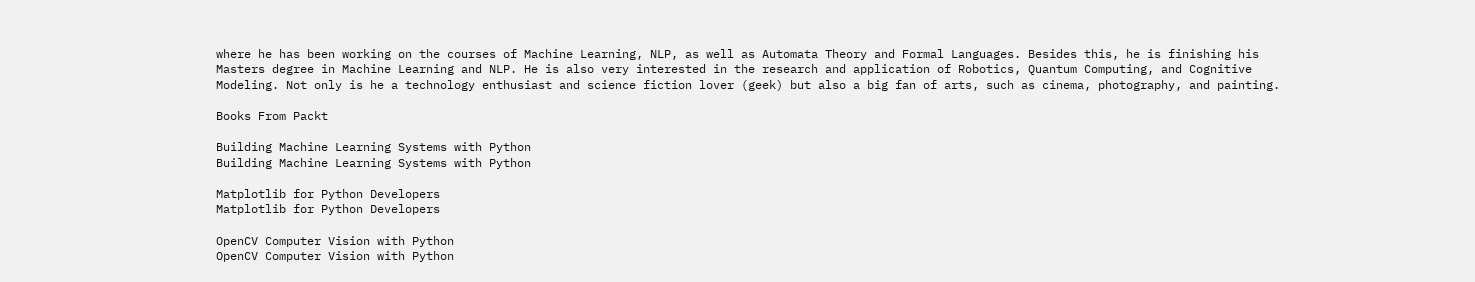where he has been working on the courses of Machine Learning, NLP, as well as Automata Theory and Formal Languages. Besides this, he is finishing his Masters degree in Machine Learning and NLP. He is also very interested in the research and application of Robotics, Quantum Computing, and Cognitive Modeling. Not only is he a technology enthusiast and science fiction lover (geek) but also a big fan of arts, such as cinema, photography, and painting.

Books From Packt

Building Machine Learning Systems with Python
Building Machine Learning Systems with Python

Matplotlib for Python Developers
Matplotlib for Python Developers

OpenCV Computer Vision with Python
OpenCV Computer Vision with Python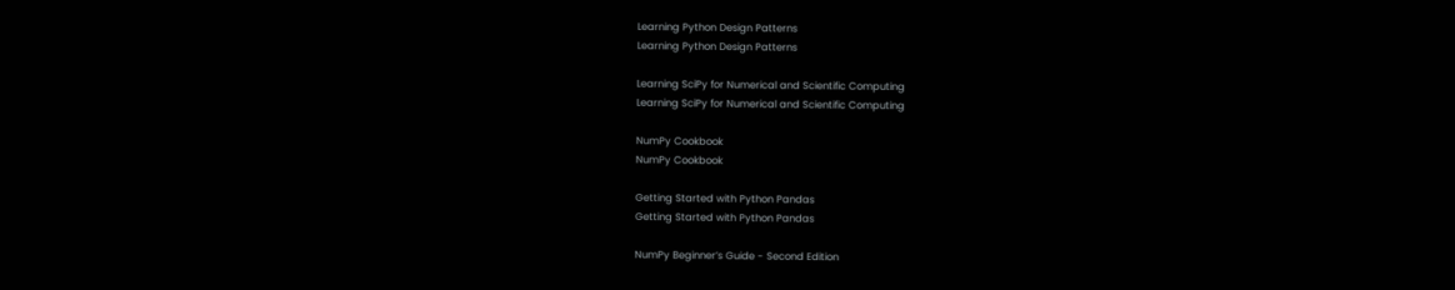Learning Python Design Patterns
Learning Python Design Patterns

Learning SciPy for Numerical and Scientific Computing
Learning SciPy for Numerical and Scientific Computing

NumPy Cookbook
NumPy Cookbook

Getting Started with Python Pandas
Getting Started with Python Pandas

NumPy Beginner’s Guide - Second Edition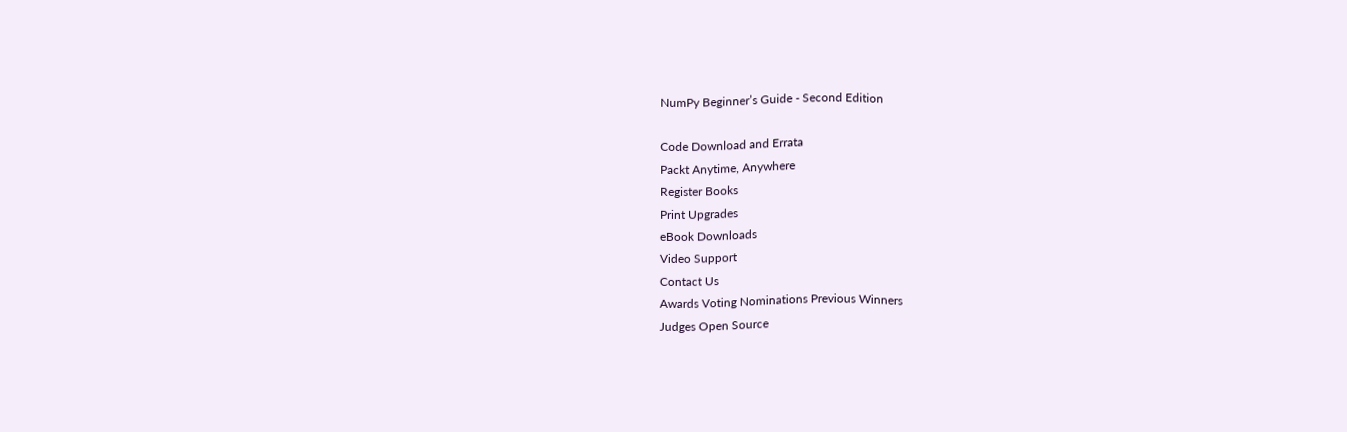NumPy Beginner’s Guide - Second Edition

Code Download and Errata
Packt Anytime, Anywhere
Register Books
Print Upgrades
eBook Downloads
Video Support
Contact Us
Awards Voting Nominations Previous Winners
Judges Open Source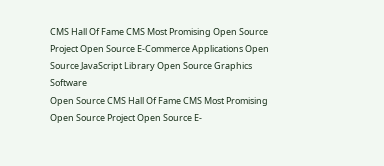CMS Hall Of Fame CMS Most Promising Open Source Project Open Source E-Commerce Applications Open Source JavaScript Library Open Source Graphics Software
Open Source CMS Hall Of Fame CMS Most Promising Open Source Project Open Source E-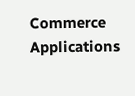Commerce Applications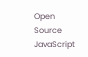Open Source JavaScript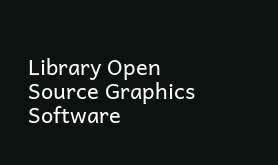Library Open Source Graphics Software